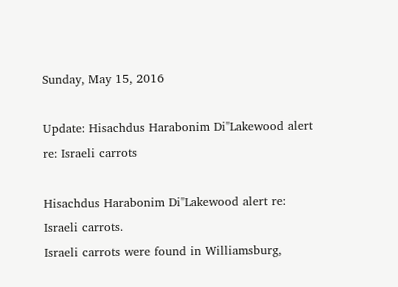Sunday, May 15, 2016

Update: Hisachdus Harabonim Di"Lakewood alert re: Israeli carrots

Hisachdus Harabonim Di"Lakewood alert re: Israeli carrots.
Israeli carrots were found in Williamsburg,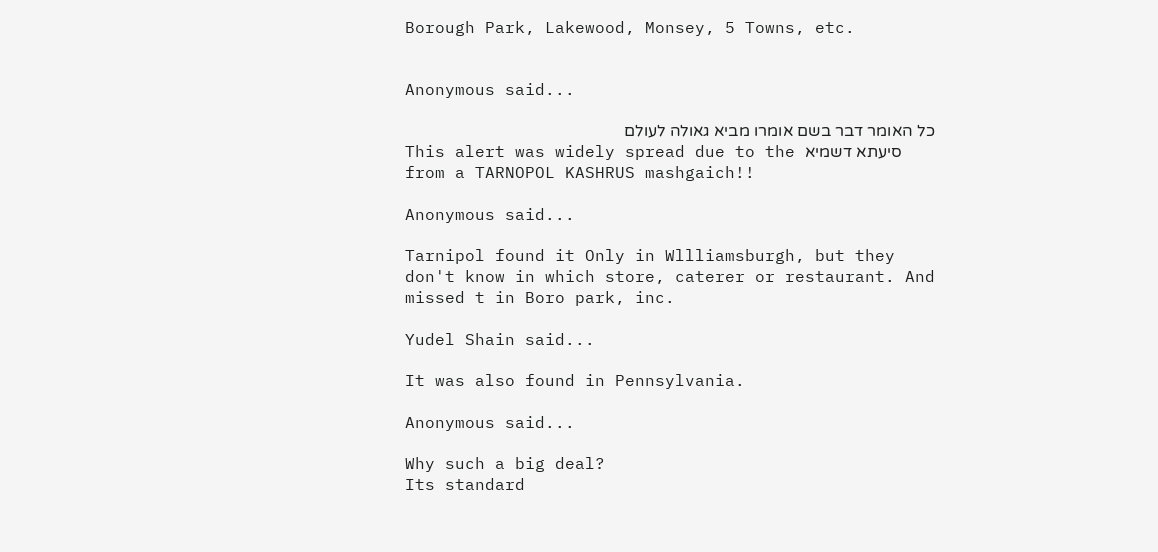Borough Park, Lakewood, Monsey, 5 Towns, etc.


Anonymous said...

כל האומר דבר בשם אומרו מביא גאולה לעולם
This alert was widely spread due to the סיעתא דשמיא from a TARNOPOL KASHRUS mashgaich!!

Anonymous said...

Tarnipol found it Only in Wllliamsburgh, but they don't know in which store, caterer or restaurant. And missed t in Boro park, inc.

Yudel Shain said...

It was also found in Pennsylvania.

Anonymous said...

Why such a big deal?
Its standard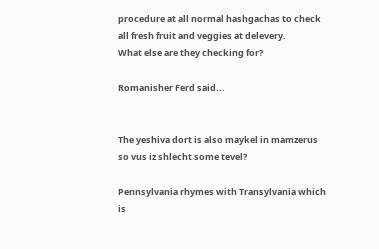procedure at all normal hashgachas to check all fresh fruit and veggies at delevery.
What else are they checking for?

Romanisher Ferd said...


The yeshiva dort is also maykel in mamzerus so vus iz shlecht some tevel?

Pennsylvania rhymes with Transylvania which is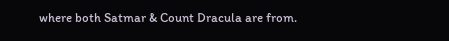where both Satmar & Count Dracula are from.